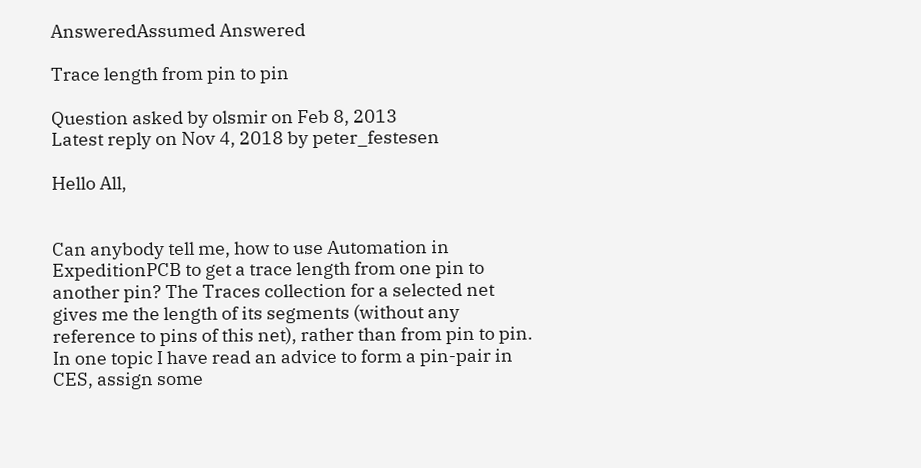AnsweredAssumed Answered

Trace length from pin to pin

Question asked by olsmir on Feb 8, 2013
Latest reply on Nov 4, 2018 by peter_festesen

Hello All,


Can anybody tell me, how to use Automation in ExpeditionPCB to get a trace length from one pin to another pin? The Traces collection for a selected net gives me the length of its segments (without any reference to pins of this net), rather than from pin to pin. In one topic I have read an advice to form a pin-pair in CES, assign some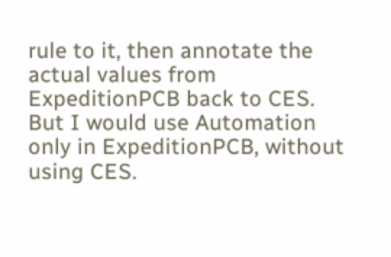rule to it, then annotate the actual values from ExpeditionPCB back to CES. But I would use Automation only in ExpeditionPCB, without using CES.